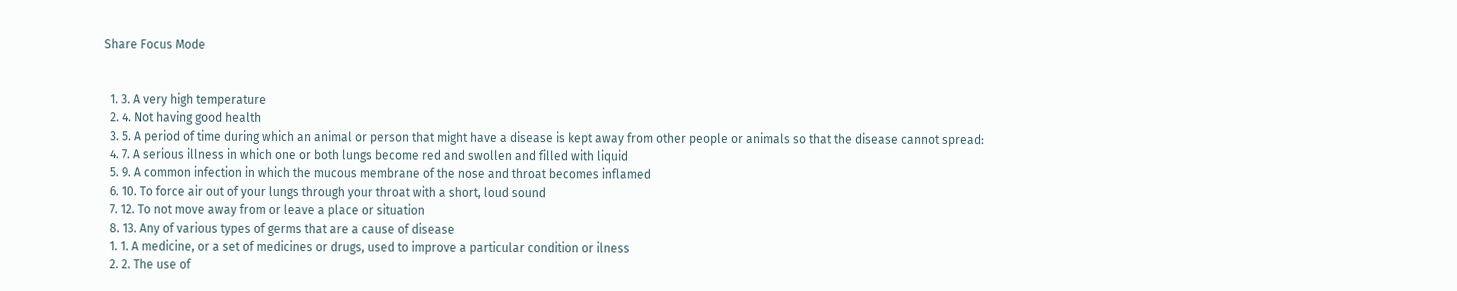Share Focus Mode


  1. 3. A very high temperature
  2. 4. Not having good health
  3. 5. A period of time during which an animal or person that might have a disease is kept away from other people or animals so that the disease cannot spread:
  4. 7. A serious illness in which one or both lungs become red and swollen and filled with liquid
  5. 9. A common infection in which the mucous membrane of the nose and throat becomes inflamed
  6. 10. To force air out of your lungs through your throat with a short, loud sound
  7. 12. To not move away from or leave a place or situation
  8. 13. Any of various types of germs that are a cause of disease
  1. 1. A medicine, or a set of medicines or drugs, used to improve a particular condition or ilness
  2. 2. The use of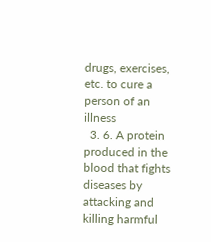drugs, exercises, etc. to cure a person of an illness
  3. 6. A protein produced in the blood that fights diseases by attacking and killing harmful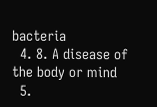bacteria
  4. 8. A disease of the body or mind
  5.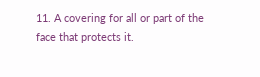11. A covering for all or part of the face that protects it.